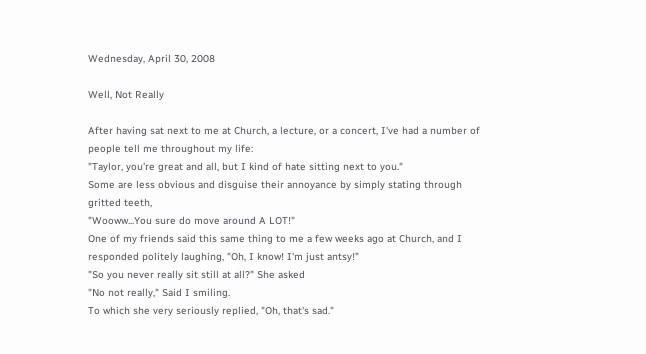Wednesday, April 30, 2008

Well, Not Really

After having sat next to me at Church, a lecture, or a concert, I've had a number of people tell me throughout my life:
"Taylor, you're great and all, but I kind of hate sitting next to you."
Some are less obvious and disguise their annoyance by simply stating through gritted teeth,
"Wooww...You sure do move around A LOT!"
One of my friends said this same thing to me a few weeks ago at Church, and I responded politely laughing, "Oh, I know! I'm just antsy!"
"So you never really sit still at all?" She asked
"No not really," Said I smiling.
To which she very seriously replied, "Oh, that's sad."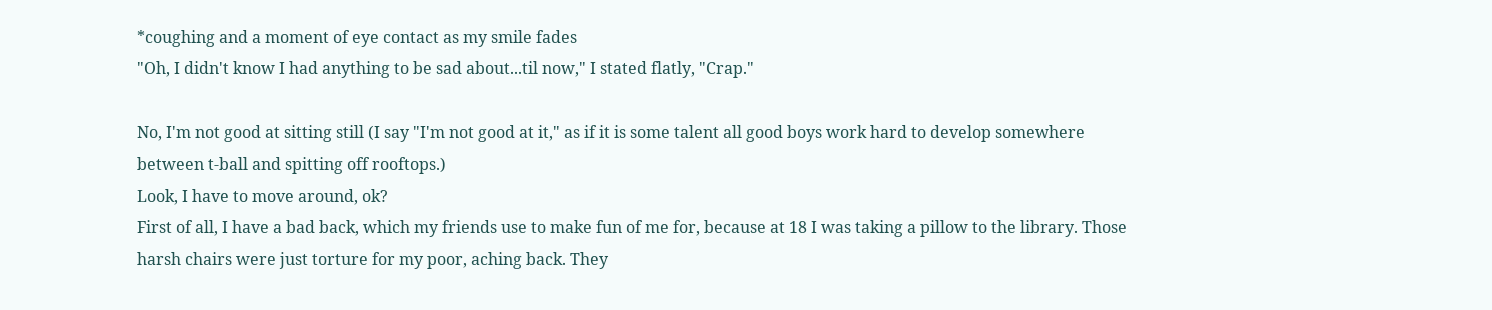*coughing and a moment of eye contact as my smile fades
"Oh, I didn't know I had anything to be sad about...til now," I stated flatly, "Crap."

No, I'm not good at sitting still (I say "I'm not good at it," as if it is some talent all good boys work hard to develop somewhere between t-ball and spitting off rooftops.)
Look, I have to move around, ok?
First of all, I have a bad back, which my friends use to make fun of me for, because at 18 I was taking a pillow to the library. Those harsh chairs were just torture for my poor, aching back. They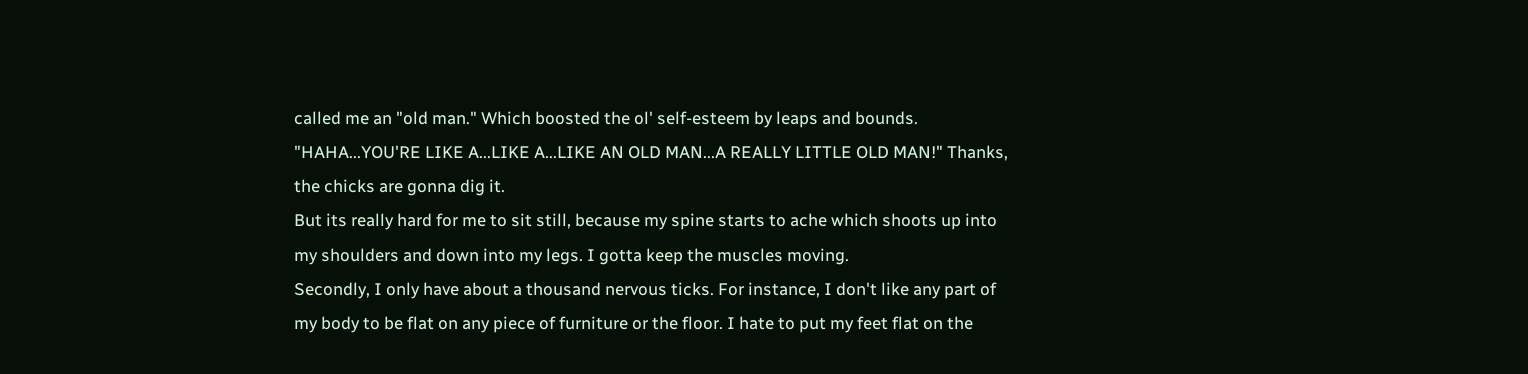called me an "old man." Which boosted the ol' self-esteem by leaps and bounds.
"HAHA...YOU'RE LIKE A...LIKE A...LIKE AN OLD MAN...A REALLY LITTLE OLD MAN!" Thanks, the chicks are gonna dig it.
But its really hard for me to sit still, because my spine starts to ache which shoots up into my shoulders and down into my legs. I gotta keep the muscles moving.
Secondly, I only have about a thousand nervous ticks. For instance, I don't like any part of my body to be flat on any piece of furniture or the floor. I hate to put my feet flat on the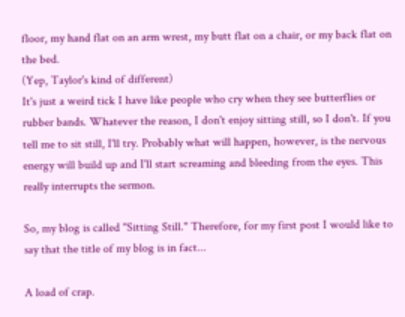floor, my hand flat on an arm wrest, my butt flat on a chair, or my back flat on the bed.
(Yep, Taylor's kind of different)
It's just a weird tick I have like people who cry when they see butterflies or rubber bands. Whatever the reason, I don't enjoy sitting still, so I don't. If you tell me to sit still, I'll try. Probably what will happen, however, is the nervous energy will build up and I'll start screaming and bleeding from the eyes. This really interrupts the sermon.

So, my blog is called "Sitting Still." Therefore, for my first post I would like to say that the title of my blog is in fact...

A load of crap.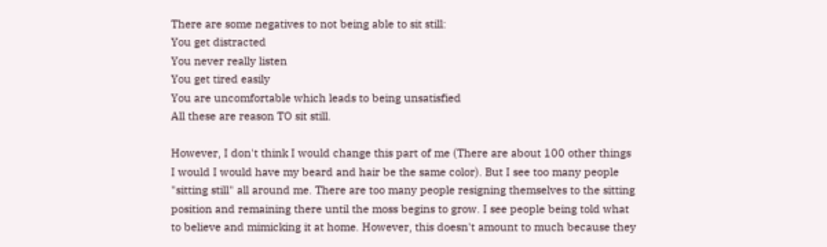There are some negatives to not being able to sit still:
You get distracted
You never really listen
You get tired easily
You are uncomfortable which leads to being unsatisfied
All these are reason TO sit still.

However, I don't think I would change this part of me (There are about 100 other things I would I would have my beard and hair be the same color). But I see too many people "sitting still" all around me. There are too many people resigning themselves to the sitting position and remaining there until the moss begins to grow. I see people being told what to believe and mimicking it at home. However, this doesn't amount to much because they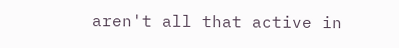aren't all that active in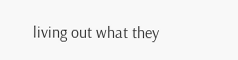living out what they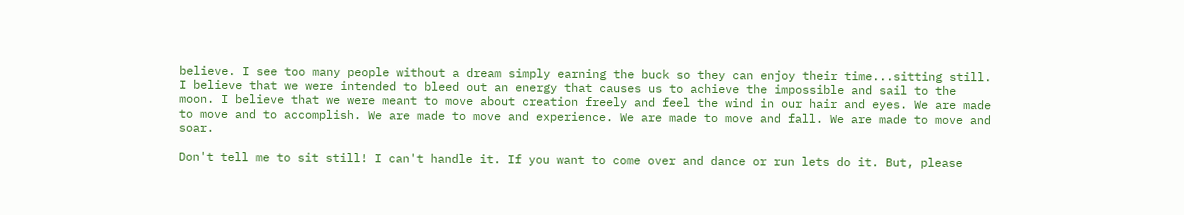believe. I see too many people without a dream simply earning the buck so they can enjoy their time...sitting still.
I believe that we were intended to bleed out an energy that causes us to achieve the impossible and sail to the moon. I believe that we were meant to move about creation freely and feel the wind in our hair and eyes. We are made to move and to accomplish. We are made to move and experience. We are made to move and fall. We are made to move and soar.

Don't tell me to sit still! I can't handle it. If you want to come over and dance or run lets do it. But, please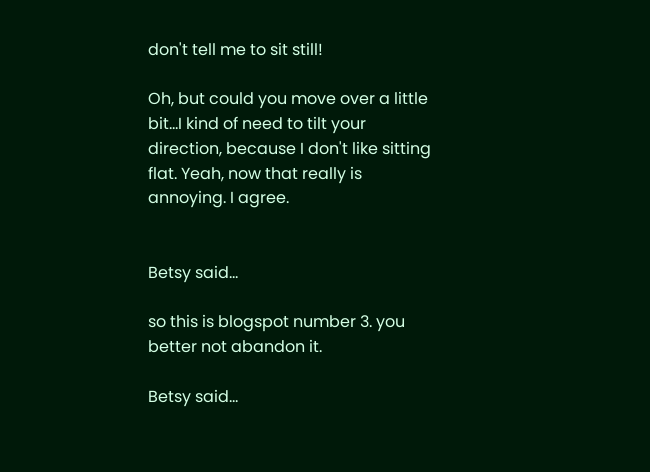don't tell me to sit still!

Oh, but could you move over a little bit...I kind of need to tilt your direction, because I don't like sitting flat. Yeah, now that really is annoying. I agree.


Betsy said...

so this is blogspot number 3. you better not abandon it.

Betsy said...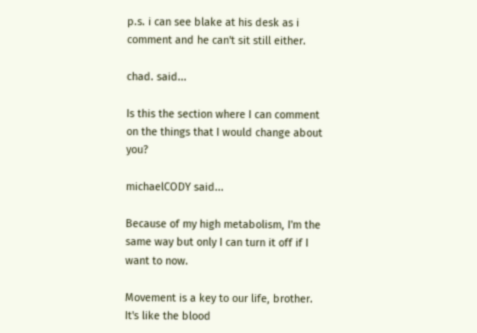p.s. i can see blake at his desk as i comment and he can't sit still either.

chad. said...

Is this the section where I can comment on the things that I would change about you?

michaelCODY said...

Because of my high metabolism, I'm the same way but only I can turn it off if I want to now.

Movement is a key to our life, brother. It's like the blood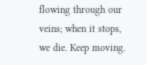flowing through our veins; when it stops, we die. Keep moving.